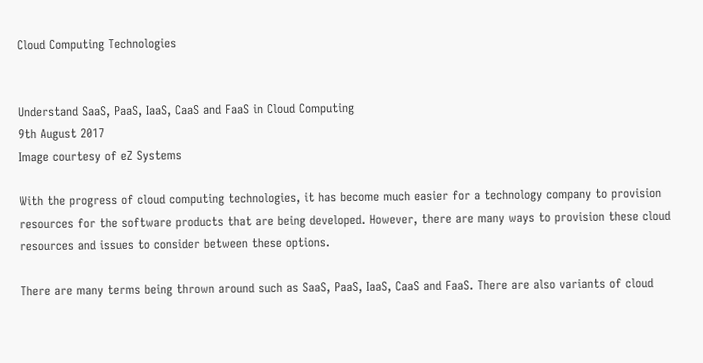Cloud Computing Technologies


Understand SaaS, PaaS, IaaS, CaaS and FaaS in Cloud Computing
9th August 2017
Image courtesy of eZ Systems

With the progress of cloud computing technologies, it has become much easier for a technology company to provision resources for the software products that are being developed. However, there are many ways to provision these cloud resources and issues to consider between these options.

There are many terms being thrown around such as SaaS, PaaS, IaaS, CaaS and FaaS. There are also variants of cloud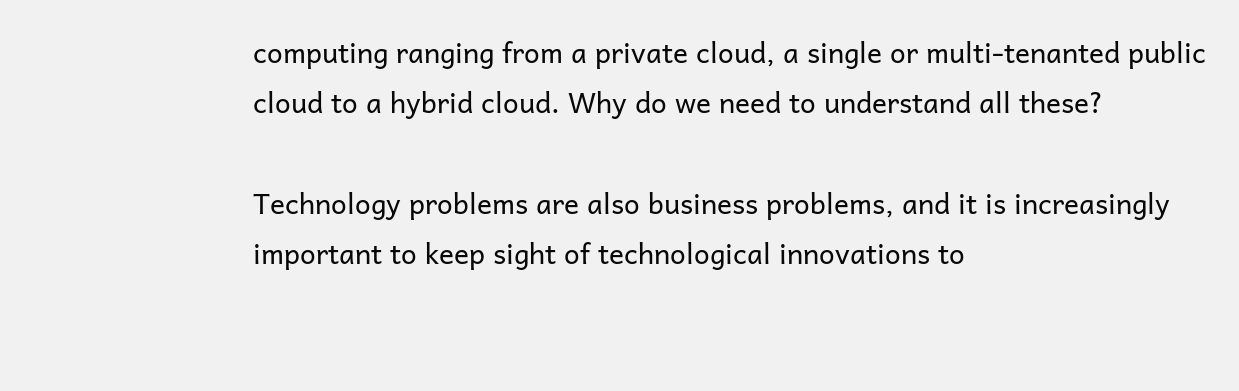computing ranging from a private cloud, a single or multi-tenanted public cloud to a hybrid cloud. Why do we need to understand all these?

Technology problems are also business problems, and it is increasingly important to keep sight of technological innovations to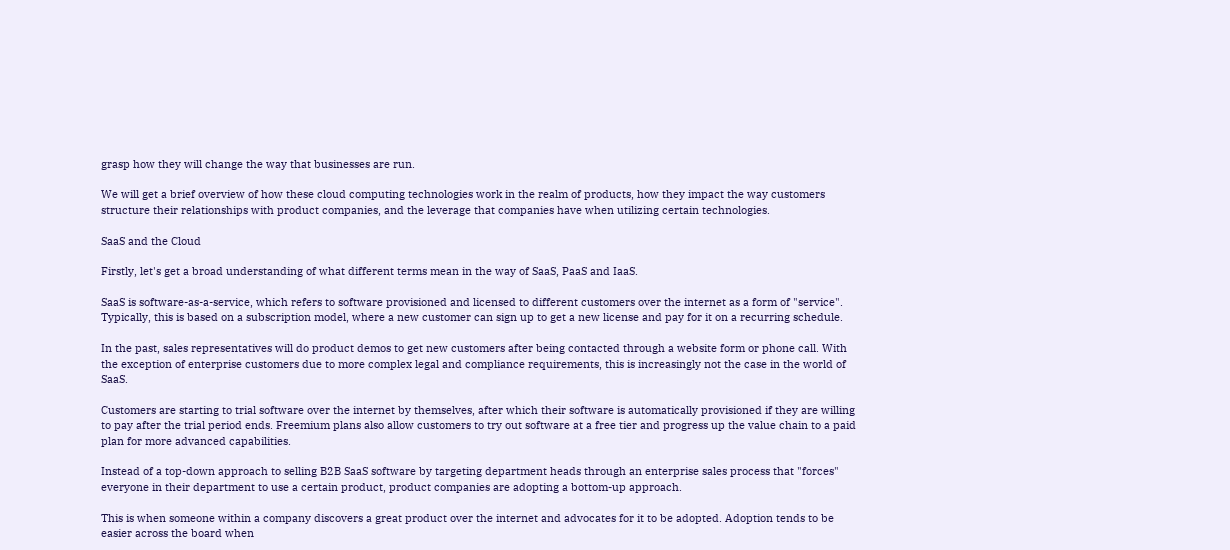grasp how they will change the way that businesses are run.

We will get a brief overview of how these cloud computing technologies work in the realm of products, how they impact the way customers structure their relationships with product companies, and the leverage that companies have when utilizing certain technologies.

SaaS and the Cloud

Firstly, let's get a broad understanding of what different terms mean in the way of SaaS, PaaS and IaaS.

SaaS is software-as-a-service, which refers to software provisioned and licensed to different customers over the internet as a form of "service". Typically, this is based on a subscription model, where a new customer can sign up to get a new license and pay for it on a recurring schedule.

In the past, sales representatives will do product demos to get new customers after being contacted through a website form or phone call. With the exception of enterprise customers due to more complex legal and compliance requirements, this is increasingly not the case in the world of SaaS.

Customers are starting to trial software over the internet by themselves, after which their software is automatically provisioned if they are willing to pay after the trial period ends. Freemium plans also allow customers to try out software at a free tier and progress up the value chain to a paid plan for more advanced capabilities.

Instead of a top-down approach to selling B2B SaaS software by targeting department heads through an enterprise sales process that "forces" everyone in their department to use a certain product, product companies are adopting a bottom-up approach.

This is when someone within a company discovers a great product over the internet and advocates for it to be adopted. Adoption tends to be easier across the board when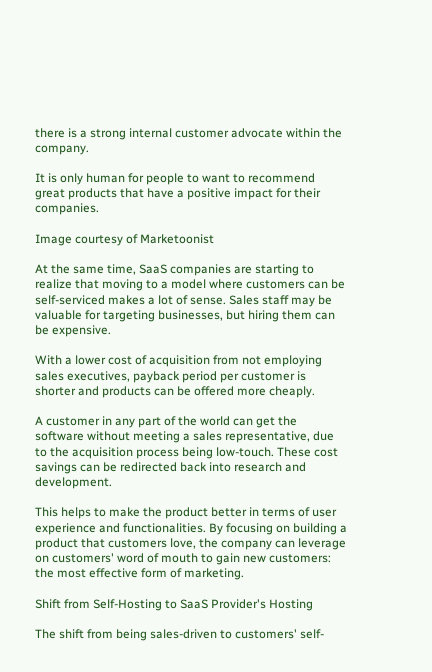there is a strong internal customer advocate within the company.

It is only human for people to want to recommend great products that have a positive impact for their companies.

Image courtesy of Marketoonist

At the same time, SaaS companies are starting to realize that moving to a model where customers can be self-serviced makes a lot of sense. Sales staff may be valuable for targeting businesses, but hiring them can be expensive.

With a lower cost of acquisition from not employing sales executives, payback period per customer is shorter and products can be offered more cheaply.

A customer in any part of the world can get the software without meeting a sales representative, due to the acquisition process being low-touch. These cost savings can be redirected back into research and development.

This helps to make the product better in terms of user experience and functionalities. By focusing on building a product that customers love, the company can leverage on customers' word of mouth to gain new customers: the most effective form of marketing.

Shift from Self-Hosting to SaaS Provider's Hosting

The shift from being sales-driven to customers' self-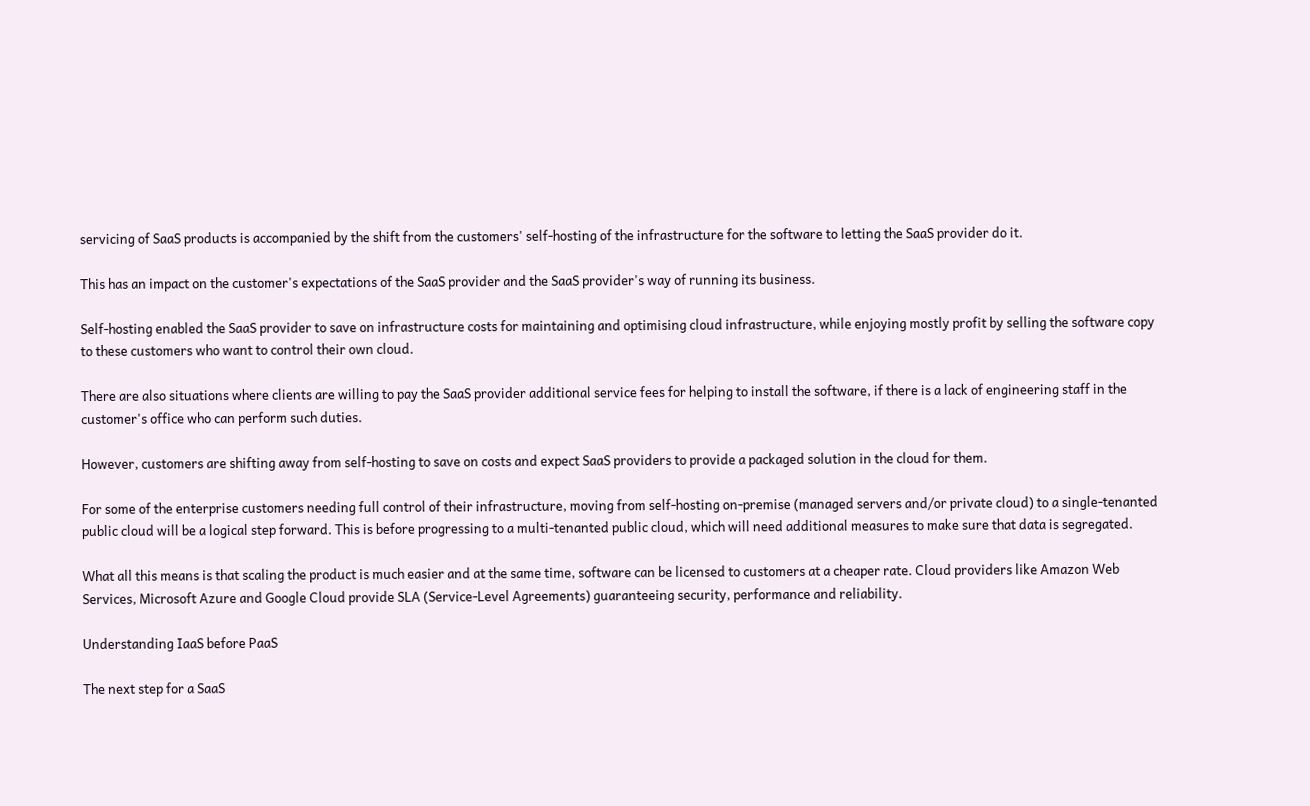servicing of SaaS products is accompanied by the shift from the customers' self-hosting of the infrastructure for the software to letting the SaaS provider do it.

This has an impact on the customer's expectations of the SaaS provider and the SaaS provider's way of running its business.

Self-hosting enabled the SaaS provider to save on infrastructure costs for maintaining and optimising cloud infrastructure, while enjoying mostly profit by selling the software copy to these customers who want to control their own cloud.

There are also situations where clients are willing to pay the SaaS provider additional service fees for helping to install the software, if there is a lack of engineering staff in the customer's office who can perform such duties.

However, customers are shifting away from self-hosting to save on costs and expect SaaS providers to provide a packaged solution in the cloud for them.

For some of the enterprise customers needing full control of their infrastructure, moving from self-hosting on-premise (managed servers and/or private cloud) to a single-tenanted public cloud will be a logical step forward. This is before progressing to a multi-tenanted public cloud, which will need additional measures to make sure that data is segregated.

What all this means is that scaling the product is much easier and at the same time, software can be licensed to customers at a cheaper rate. Cloud providers like Amazon Web Services, Microsoft Azure and Google Cloud provide SLA (Service-Level Agreements) guaranteeing security, performance and reliability.

Understanding IaaS before PaaS

The next step for a SaaS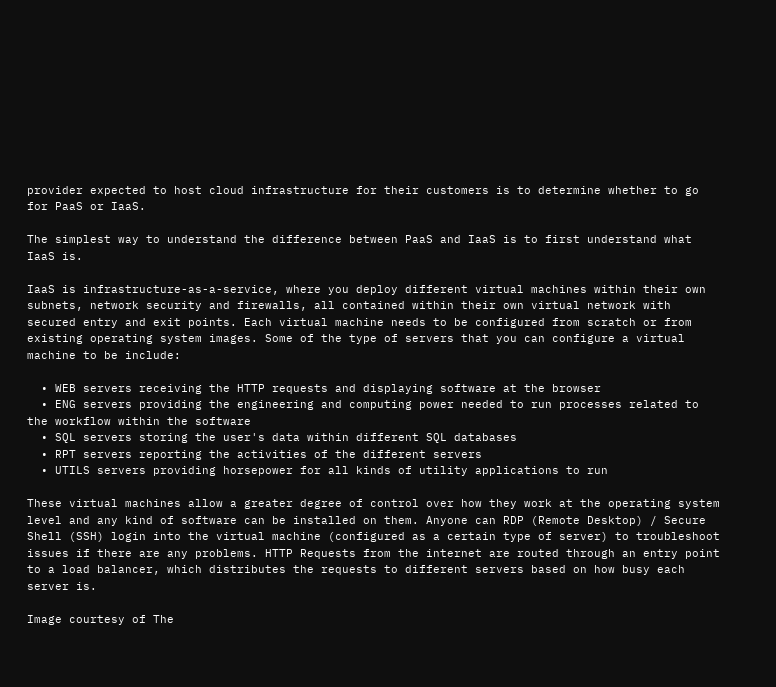provider expected to host cloud infrastructure for their customers is to determine whether to go for PaaS or IaaS.

The simplest way to understand the difference between PaaS and IaaS is to first understand what IaaS is.

IaaS is infrastructure-as-a-service, where you deploy different virtual machines within their own subnets, network security and firewalls, all contained within their own virtual network with secured entry and exit points. Each virtual machine needs to be configured from scratch or from existing operating system images. Some of the type of servers that you can configure a virtual machine to be include:

  • WEB servers receiving the HTTP requests and displaying software at the browser
  • ENG servers providing the engineering and computing power needed to run processes related to the workflow within the software
  • SQL servers storing the user's data within different SQL databases
  • RPT servers reporting the activities of the different servers
  • UTILS servers providing horsepower for all kinds of utility applications to run

These virtual machines allow a greater degree of control over how they work at the operating system level and any kind of software can be installed on them. Anyone can RDP (Remote Desktop) / Secure Shell (SSH) login into the virtual machine (configured as a certain type of server) to troubleshoot issues if there are any problems. HTTP Requests from the internet are routed through an entry point to a load balancer, which distributes the requests to different servers based on how busy each server is.

Image courtesy of The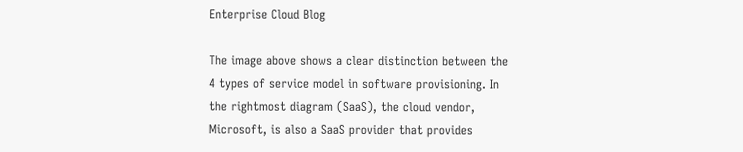Enterprise Cloud Blog

The image above shows a clear distinction between the 4 types of service model in software provisioning. In the rightmost diagram (SaaS), the cloud vendor, Microsoft, is also a SaaS provider that provides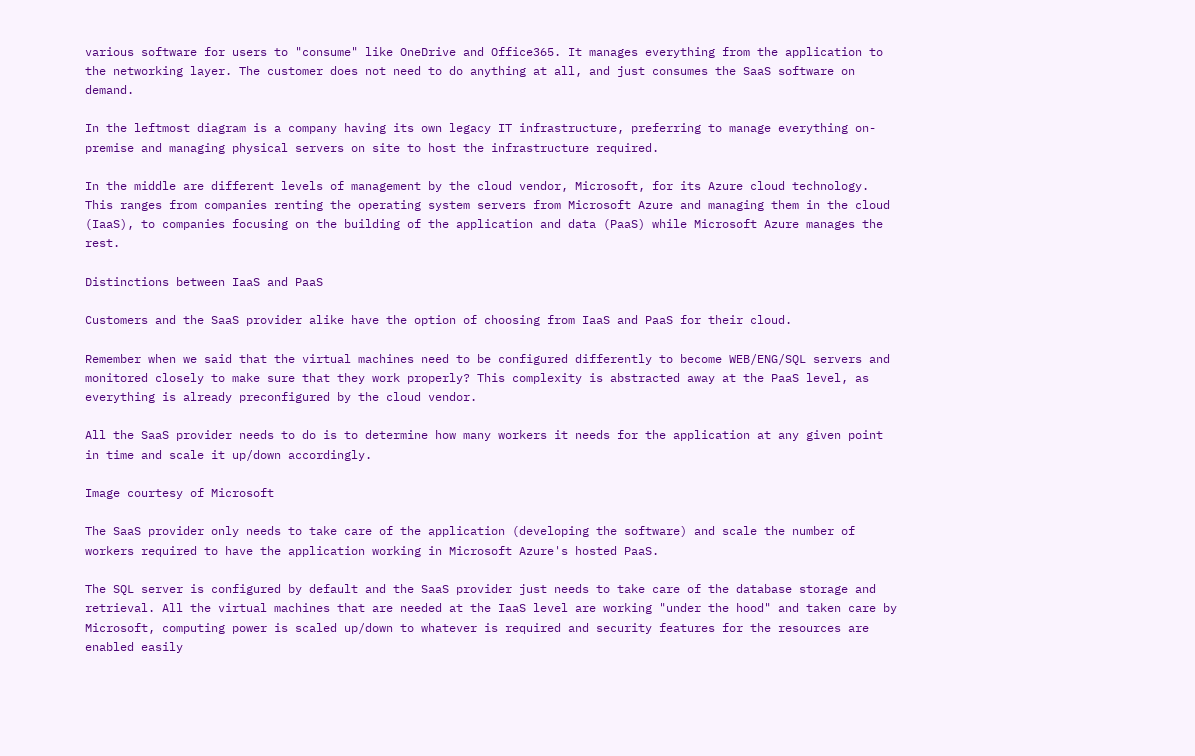various software for users to "consume" like OneDrive and Office365. It manages everything from the application to the networking layer. The customer does not need to do anything at all, and just consumes the SaaS software on demand.

In the leftmost diagram is a company having its own legacy IT infrastructure, preferring to manage everything on-premise and managing physical servers on site to host the infrastructure required.

In the middle are different levels of management by the cloud vendor, Microsoft, for its Azure cloud technology. This ranges from companies renting the operating system servers from Microsoft Azure and managing them in the cloud (IaaS), to companies focusing on the building of the application and data (PaaS) while Microsoft Azure manages the rest.

Distinctions between IaaS and PaaS

Customers and the SaaS provider alike have the option of choosing from IaaS and PaaS for their cloud.

Remember when we said that the virtual machines need to be configured differently to become WEB/ENG/SQL servers and monitored closely to make sure that they work properly? This complexity is abstracted away at the PaaS level, as everything is already preconfigured by the cloud vendor.

All the SaaS provider needs to do is to determine how many workers it needs for the application at any given point in time and scale it up/down accordingly.

Image courtesy of Microsoft

The SaaS provider only needs to take care of the application (developing the software) and scale the number of workers required to have the application working in Microsoft Azure's hosted PaaS.

The SQL server is configured by default and the SaaS provider just needs to take care of the database storage and retrieval. All the virtual machines that are needed at the IaaS level are working "under the hood" and taken care by Microsoft, computing power is scaled up/down to whatever is required and security features for the resources are enabled easily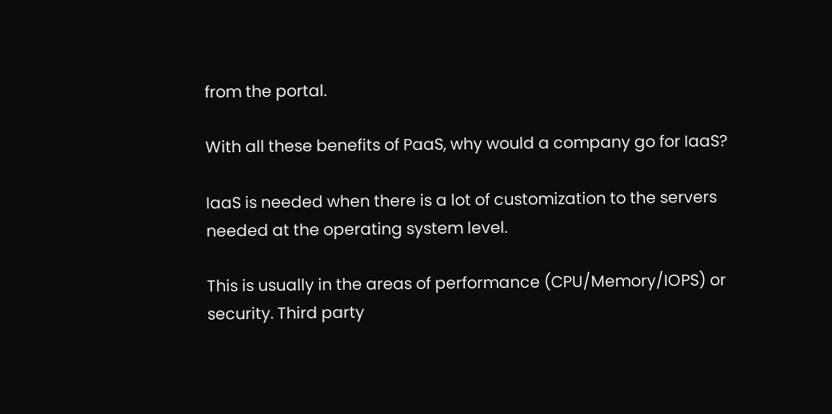from the portal.

With all these benefits of PaaS, why would a company go for IaaS?

IaaS is needed when there is a lot of customization to the servers needed at the operating system level.

This is usually in the areas of performance (CPU/Memory/IOPS) or security. Third party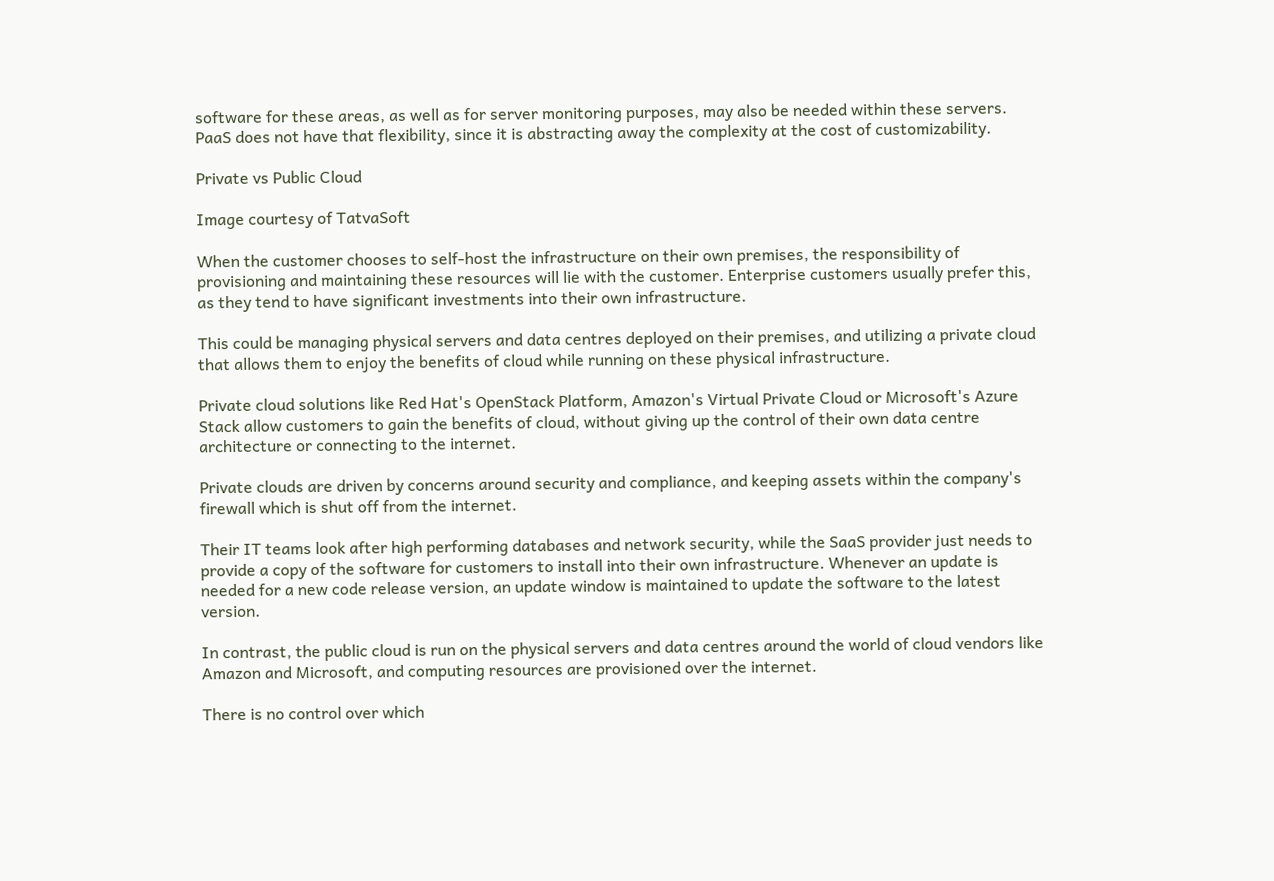software for these areas, as well as for server monitoring purposes, may also be needed within these servers. PaaS does not have that flexibility, since it is abstracting away the complexity at the cost of customizability.

Private vs Public Cloud

Image courtesy of TatvaSoft

When the customer chooses to self-host the infrastructure on their own premises, the responsibility of provisioning and maintaining these resources will lie with the customer. Enterprise customers usually prefer this, as they tend to have significant investments into their own infrastructure.

This could be managing physical servers and data centres deployed on their premises, and utilizing a private cloud that allows them to enjoy the benefits of cloud while running on these physical infrastructure.

Private cloud solutions like Red Hat's OpenStack Platform, Amazon's Virtual Private Cloud or Microsoft's Azure Stack allow customers to gain the benefits of cloud, without giving up the control of their own data centre architecture or connecting to the internet.

Private clouds are driven by concerns around security and compliance, and keeping assets within the company's firewall which is shut off from the internet.

Their IT teams look after high performing databases and network security, while the SaaS provider just needs to provide a copy of the software for customers to install into their own infrastructure. Whenever an update is needed for a new code release version, an update window is maintained to update the software to the latest version.

In contrast, the public cloud is run on the physical servers and data centres around the world of cloud vendors like Amazon and Microsoft, and computing resources are provisioned over the internet.

There is no control over which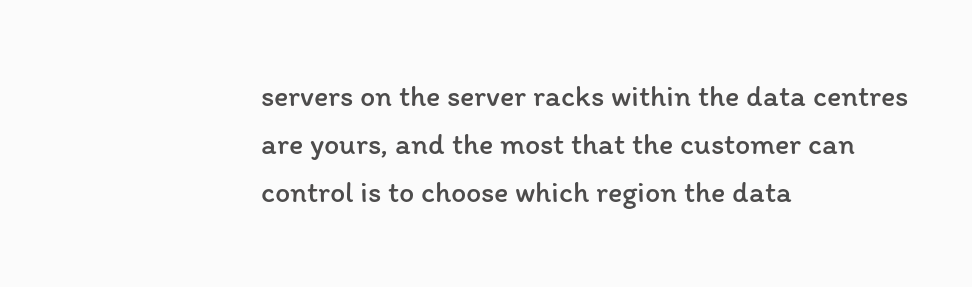servers on the server racks within the data centres are yours, and the most that the customer can control is to choose which region the data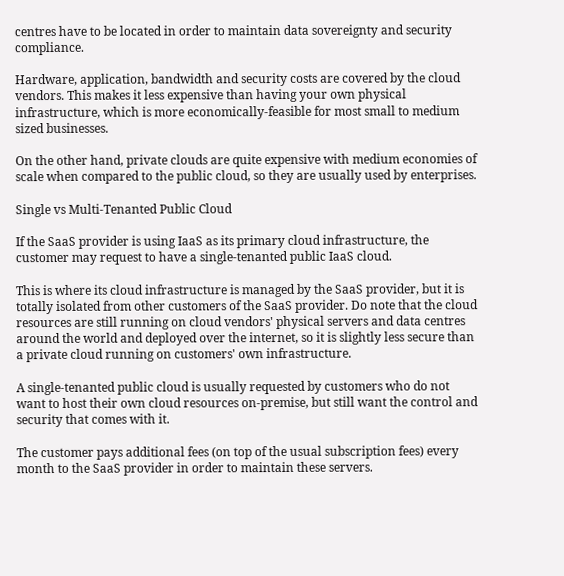centres have to be located in order to maintain data sovereignty and security compliance.

Hardware, application, bandwidth and security costs are covered by the cloud vendors. This makes it less expensive than having your own physical infrastructure, which is more economically-feasible for most small to medium sized businesses.

On the other hand, private clouds are quite expensive with medium economies of scale when compared to the public cloud, so they are usually used by enterprises.

Single vs Multi-Tenanted Public Cloud

If the SaaS provider is using IaaS as its primary cloud infrastructure, the customer may request to have a single-tenanted public IaaS cloud.

This is where its cloud infrastructure is managed by the SaaS provider, but it is totally isolated from other customers of the SaaS provider. Do note that the cloud resources are still running on cloud vendors' physical servers and data centres around the world and deployed over the internet, so it is slightly less secure than a private cloud running on customers' own infrastructure.

A single-tenanted public cloud is usually requested by customers who do not want to host their own cloud resources on-premise, but still want the control and security that comes with it.

The customer pays additional fees (on top of the usual subscription fees) every month to the SaaS provider in order to maintain these servers.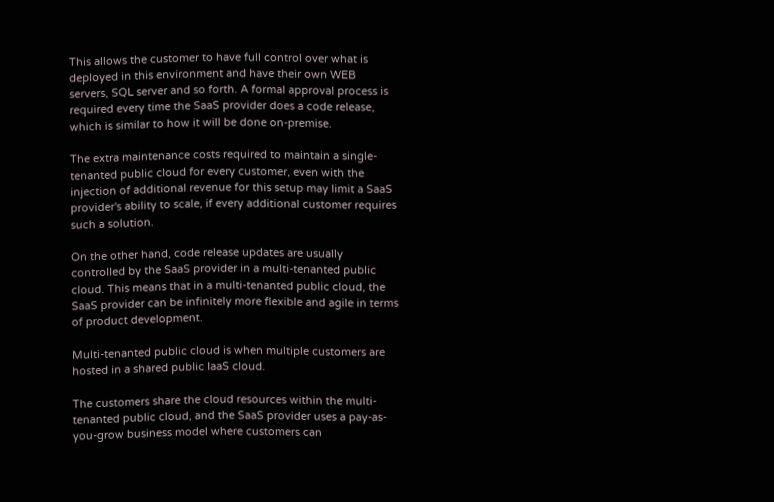This allows the customer to have full control over what is deployed in this environment and have their own WEB servers, SQL server and so forth. A formal approval process is required every time the SaaS provider does a code release, which is similar to how it will be done on-premise.

The extra maintenance costs required to maintain a single-tenanted public cloud for every customer, even with the injection of additional revenue for this setup may limit a SaaS provider's ability to scale, if every additional customer requires such a solution.

On the other hand, code release updates are usually controlled by the SaaS provider in a multi-tenanted public cloud. This means that in a multi-tenanted public cloud, the SaaS provider can be infinitely more flexible and agile in terms of product development.

Multi-tenanted public cloud is when multiple customers are hosted in a shared public IaaS cloud.

The customers share the cloud resources within the multi-tenanted public cloud, and the SaaS provider uses a pay-as-you-grow business model where customers can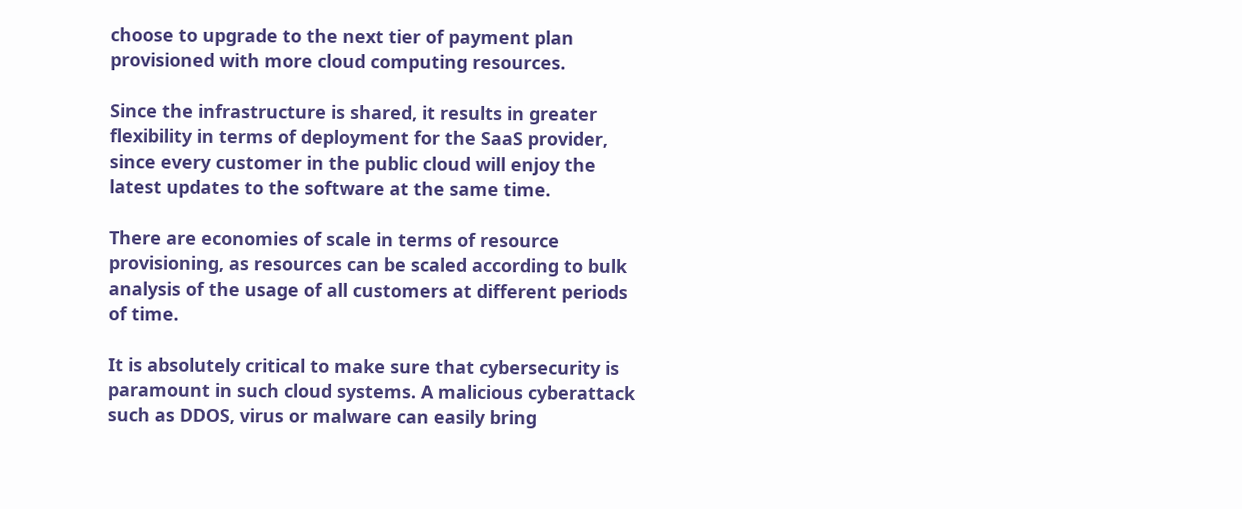choose to upgrade to the next tier of payment plan provisioned with more cloud computing resources.

Since the infrastructure is shared, it results in greater flexibility in terms of deployment for the SaaS provider, since every customer in the public cloud will enjoy the latest updates to the software at the same time.

There are economies of scale in terms of resource provisioning, as resources can be scaled according to bulk analysis of the usage of all customers at different periods of time.

It is absolutely critical to make sure that cybersecurity is paramount in such cloud systems. A malicious cyberattack such as DDOS, virus or malware can easily bring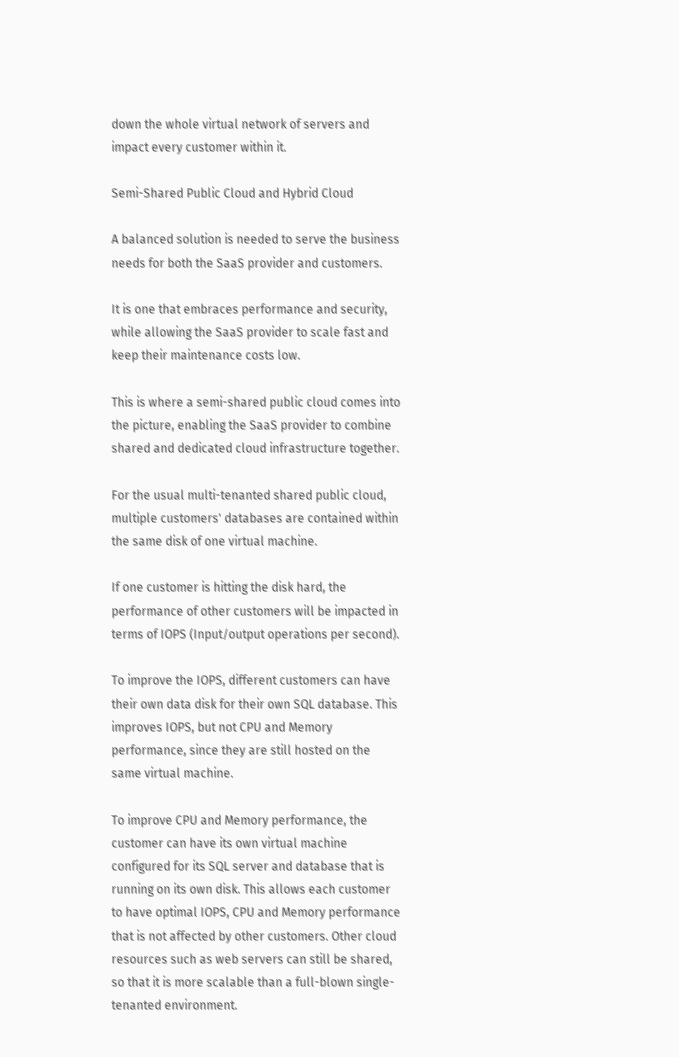down the whole virtual network of servers and impact every customer within it.

Semi-Shared Public Cloud and Hybrid Cloud

A balanced solution is needed to serve the business needs for both the SaaS provider and customers.

It is one that embraces performance and security, while allowing the SaaS provider to scale fast and keep their maintenance costs low.

This is where a semi-shared public cloud comes into the picture, enabling the SaaS provider to combine shared and dedicated cloud infrastructure together.

For the usual multi-tenanted shared public cloud, multiple customers' databases are contained within the same disk of one virtual machine.

If one customer is hitting the disk hard, the performance of other customers will be impacted in terms of IOPS (Input/output operations per second).

To improve the IOPS, different customers can have their own data disk for their own SQL database. This improves IOPS, but not CPU and Memory performance, since they are still hosted on the same virtual machine.

To improve CPU and Memory performance, the customer can have its own virtual machine configured for its SQL server and database that is running on its own disk. This allows each customer to have optimal IOPS, CPU and Memory performance that is not affected by other customers. Other cloud resources such as web servers can still be shared, so that it is more scalable than a full-blown single-tenanted environment.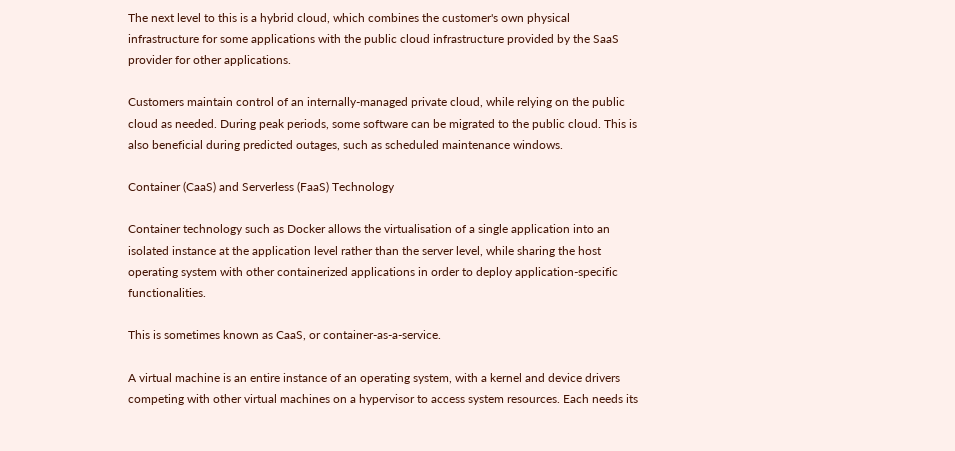The next level to this is a hybrid cloud, which combines the customer's own physical infrastructure for some applications with the public cloud infrastructure provided by the SaaS provider for other applications.

Customers maintain control of an internally-managed private cloud, while relying on the public cloud as needed. During peak periods, some software can be migrated to the public cloud. This is also beneficial during predicted outages, such as scheduled maintenance windows.

Container (CaaS) and Serverless (FaaS) Technology

Container technology such as Docker allows the virtualisation of a single application into an isolated instance at the application level rather than the server level, while sharing the host operating system with other containerized applications in order to deploy application-specific functionalities.

This is sometimes known as CaaS, or container-as-a-service.

A virtual machine is an entire instance of an operating system, with a kernel and device drivers competing with other virtual machines on a hypervisor to access system resources. Each needs its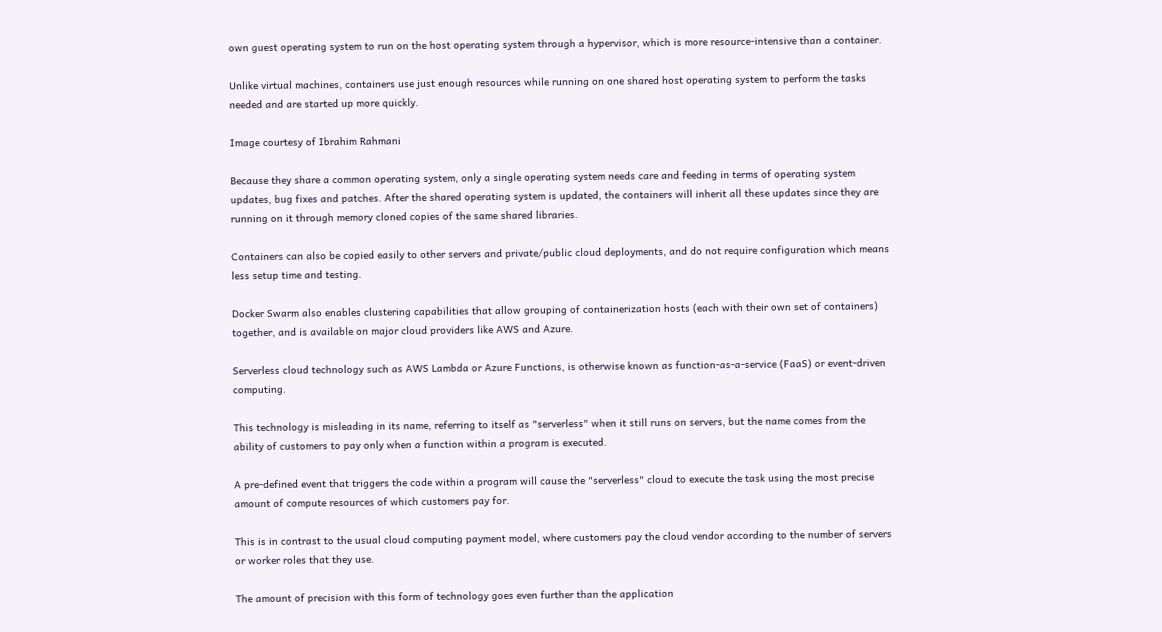own guest operating system to run on the host operating system through a hypervisor, which is more resource-intensive than a container.

Unlike virtual machines, containers use just enough resources while running on one shared host operating system to perform the tasks needed and are started up more quickly.

Image courtesy of Ibrahim Rahmani

Because they share a common operating system, only a single operating system needs care and feeding in terms of operating system updates, bug fixes and patches. After the shared operating system is updated, the containers will inherit all these updates since they are running on it through memory cloned copies of the same shared libraries.

Containers can also be copied easily to other servers and private/public cloud deployments, and do not require configuration which means less setup time and testing.

Docker Swarm also enables clustering capabilities that allow grouping of containerization hosts (each with their own set of containers) together, and is available on major cloud providers like AWS and Azure.

Serverless cloud technology such as AWS Lambda or Azure Functions, is otherwise known as function-as-a-service (FaaS) or event-driven computing.

This technology is misleading in its name, referring to itself as "serverless" when it still runs on servers, but the name comes from the ability of customers to pay only when a function within a program is executed.

A pre-defined event that triggers the code within a program will cause the "serverless" cloud to execute the task using the most precise amount of compute resources of which customers pay for.

This is in contrast to the usual cloud computing payment model, where customers pay the cloud vendor according to the number of servers or worker roles that they use.

The amount of precision with this form of technology goes even further than the application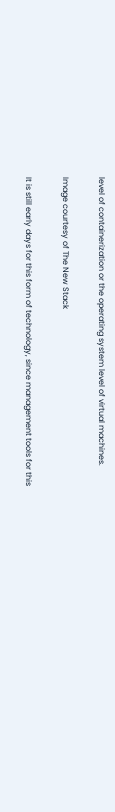level of containerization or the operating system level of virtual machines.

Image courtesy of The New Stack

It is still early days for this form of technology, since management tools for this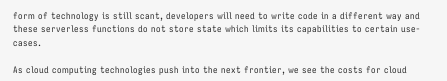form of technology is still scant, developers will need to write code in a different way and these serverless functions do not store state which limits its capabilities to certain use-cases.

As cloud computing technologies push into the next frontier, we see the costs for cloud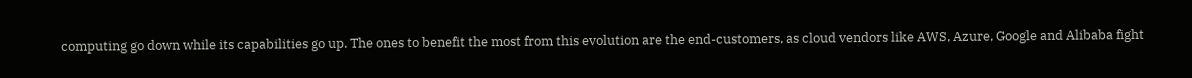computing go down while its capabilities go up. The ones to benefit the most from this evolution are the end-customers, as cloud vendors like AWS, Azure, Google and Alibaba fight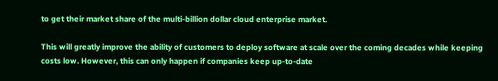to get their market share of the multi-billion dollar cloud enterprise market.

This will greatly improve the ability of customers to deploy software at scale over the coming decades while keeping costs low. However, this can only happen if companies keep up-to-date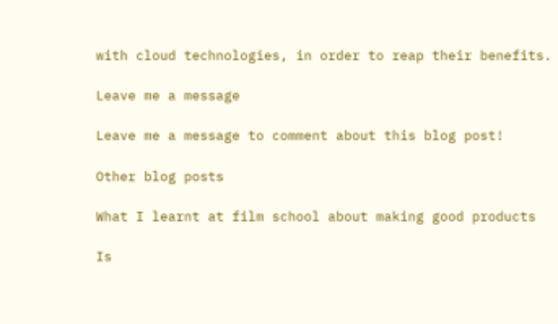with cloud technologies, in order to reap their benefits.

Leave me a message

Leave me a message to comment about this blog post!

Other blog posts

What I learnt at film school about making good products

Is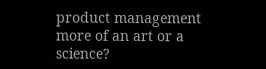product management more of an art or a science?